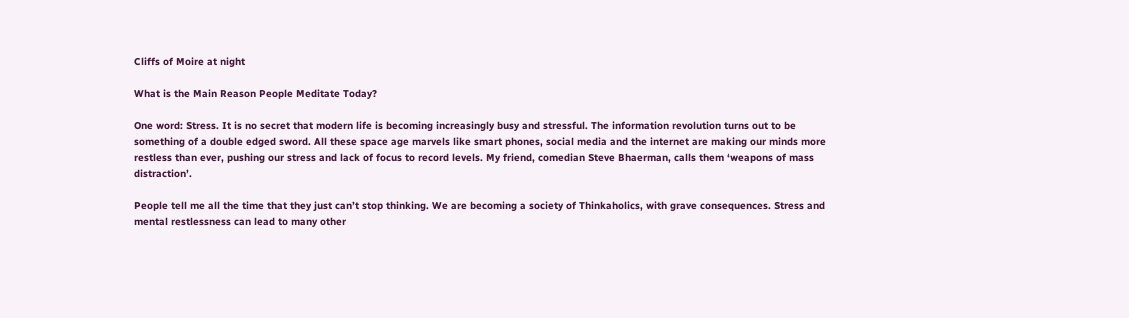Cliffs of Moire at night

What is the Main Reason People Meditate Today?

One word: Stress. It is no secret that modern life is becoming increasingly busy and stressful. The information revolution turns out to be something of a double edged sword. All these space age marvels like smart phones, social media and the internet are making our minds more restless than ever, pushing our stress and lack of focus to record levels. My friend, comedian Steve Bhaerman, calls them ‘weapons of mass distraction’.

People tell me all the time that they just can’t stop thinking. We are becoming a society of Thinkaholics, with grave consequences. Stress and mental restlessness can lead to many other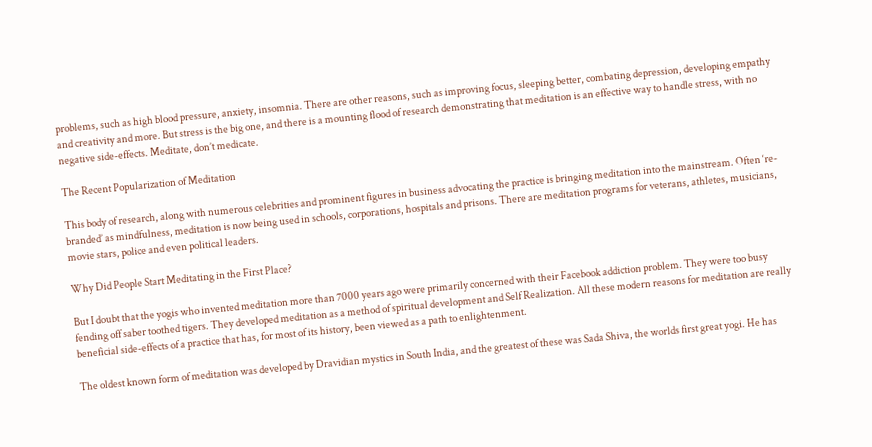problems, such as high blood pressure, anxiety, insomnia. There are other reasons, such as improving focus, sleeping better, combating depression, developing empathy and creativity and more. But stress is the big one, and there is a mounting flood of research demonstrating that meditation is an effective way to handle stress, with no negative side-effects. Meditate, don’t medicate.

The Recent Popularization of Meditation

This body of research, along with numerous celebrities and prominent figures in business advocating the practice is bringing meditation into the mainstream. Often ‘re-branded’ as mindfulness, meditation is now being used in schools, corporations, hospitals and prisons. There are meditation programs for veterans, athletes, musicians, movie stars, police and even political leaders.

Why Did People Start Meditating in the First Place?

But I doubt that the yogis who invented meditation more than 7000 years ago were primarily concerned with their Facebook addiction problem. They were too busy fending off saber toothed tigers. They developed meditation as a method of spiritual development and Self Realization. All these modern reasons for meditation are really beneficial side-effects of a practice that has, for most of its history, been viewed as a path to enlightenment.

The oldest known form of meditation was developed by Dravidian mystics in South India, and the greatest of these was Sada Shiva, the worlds first great yogi. He has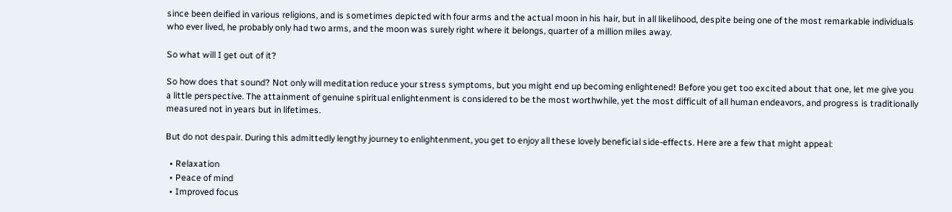since been deified in various religions, and is sometimes depicted with four arms and the actual moon in his hair, but in all likelihood, despite being one of the most remarkable individuals who ever lived, he probably only had two arms, and the moon was surely right where it belongs, quarter of a million miles away.

So what will I get out of it?

So how does that sound? Not only will meditation reduce your stress symptoms, but you might end up becoming enlightened! Before you get too excited about that one, let me give you a little perspective. The attainment of genuine spiritual enlightenment is considered to be the most worthwhile, yet the most difficult of all human endeavors, and progress is traditionally measured not in years but in lifetimes.

But do not despair. During this admittedly lengthy journey to enlightenment, you get to enjoy all these lovely beneficial side-effects. Here are a few that might appeal:

  • Relaxation
  • Peace of mind
  • Improved focus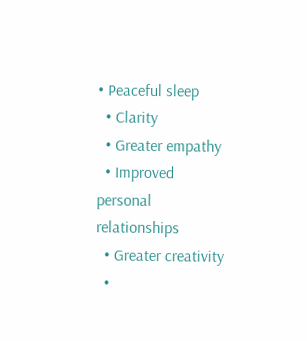• Peaceful sleep
  • Clarity
  • Greater empathy
  • Improved personal relationships
  • Greater creativity
  •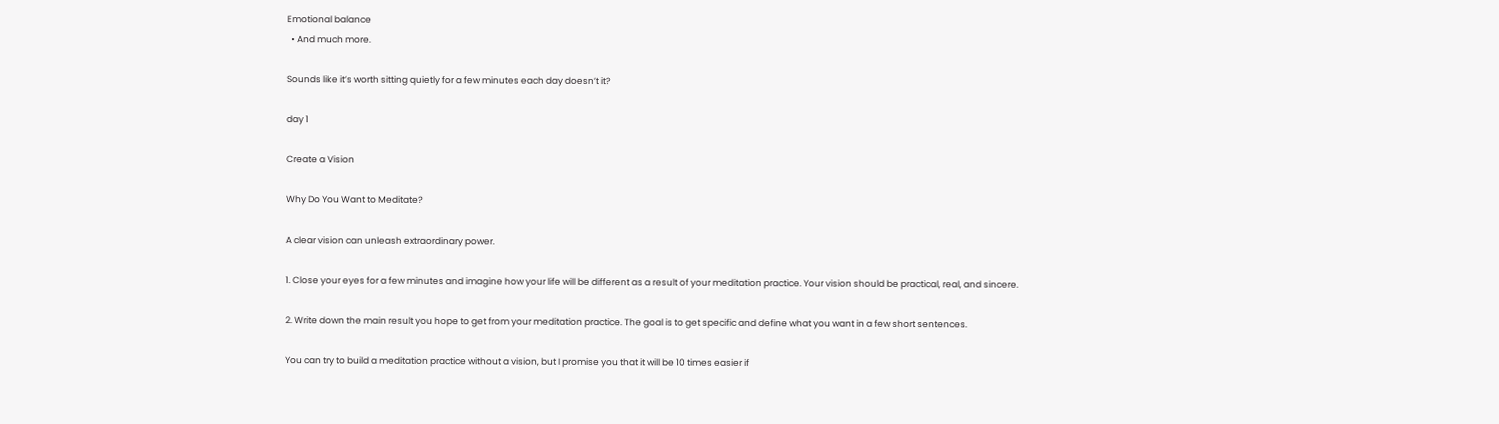Emotional balance
  • And much more.

Sounds like it’s worth sitting quietly for a few minutes each day doesn’t it?

day 1

Create a Vision

Why Do You Want to Meditate?

A clear vision can unleash extraordinary power.

1. Close your eyes for a few minutes and imagine how your life will be different as a result of your meditation practice. Your vision should be practical, real, and sincere.

2. Write down the main result you hope to get from your meditation practice. The goal is to get specific and define what you want in a few short sentences.

You can try to build a meditation practice without a vision, but I promise you that it will be 10 times easier if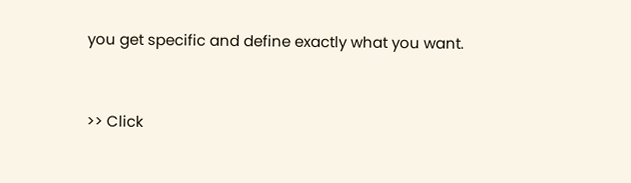you get specific and define exactly what you want.



>> Click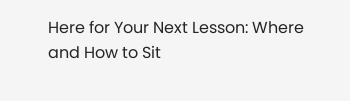Here for Your Next Lesson: Where and How to Sit